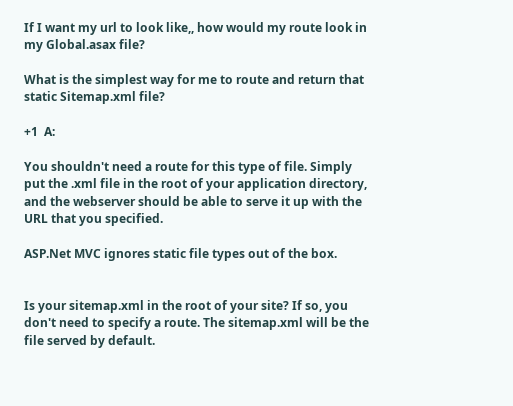If I want my url to look like,, how would my route look in my Global.asax file?

What is the simplest way for me to route and return that static Sitemap.xml file?

+1  A:

You shouldn't need a route for this type of file. Simply put the .xml file in the root of your application directory, and the webserver should be able to serve it up with the URL that you specified.

ASP.Net MVC ignores static file types out of the box.


Is your sitemap.xml in the root of your site? If so, you don't need to specify a route. The sitemap.xml will be the file served by default.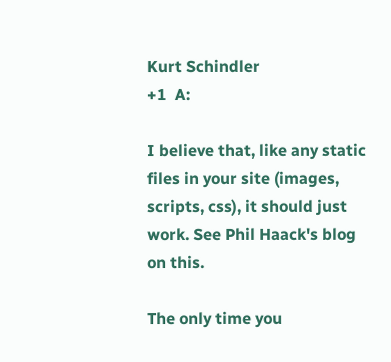Kurt Schindler
+1  A:

I believe that, like any static files in your site (images, scripts, css), it should just work. See Phil Haack's blog on this.

The only time you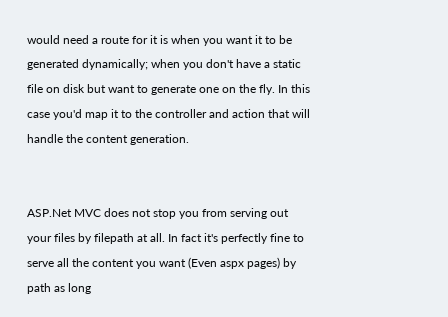would need a route for it is when you want it to be generated dynamically; when you don't have a static file on disk but want to generate one on the fly. In this case you'd map it to the controller and action that will handle the content generation.


ASP.Net MVC does not stop you from serving out your files by filepath at all. In fact it's perfectly fine to serve all the content you want (Even aspx pages) by path as long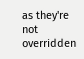as they're not overridden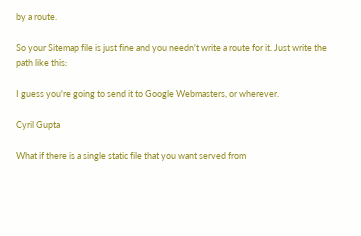by a route.

So your Sitemap file is just fine and you needn't write a route for it. Just write the path like this:

I guess you're going to send it to Google Webmasters, or wherever.

Cyril Gupta

What if there is a single static file that you want served from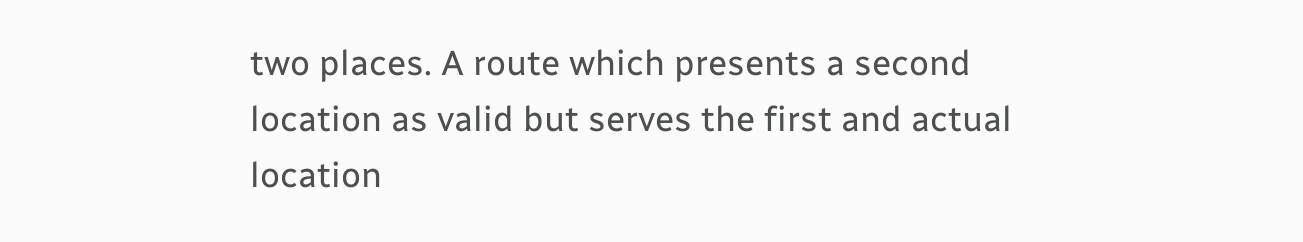two places. A route which presents a second location as valid but serves the first and actual location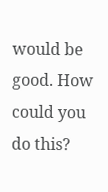would be good. How could you do this?